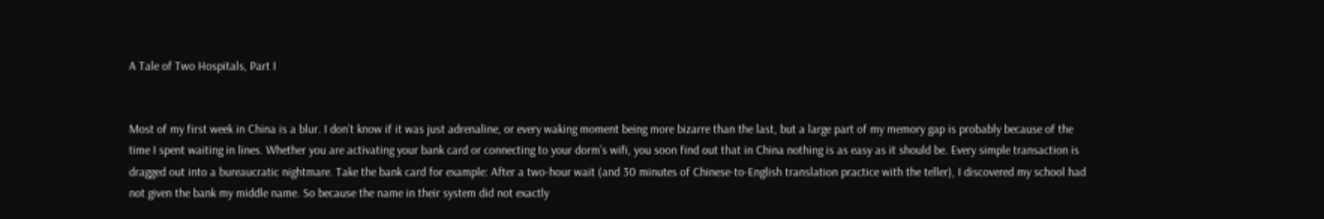A Tale of Two Hospitals, Part I


Most of my first week in China is a blur. I don’t know if it was just adrenaline, or every waking moment being more bizarre than the last, but a large part of my memory gap is probably because of the time I spent waiting in lines. Whether you are activating your bank card or connecting to your dorm’s wifi, you soon find out that in China nothing is as easy as it should be. Every simple transaction is dragged out into a bureaucratic nightmare. Take the bank card for example: After a two-hour wait (and 30 minutes of Chinese-to-English translation practice with the teller), I discovered my school had not given the bank my middle name. So because the name in their system did not exactly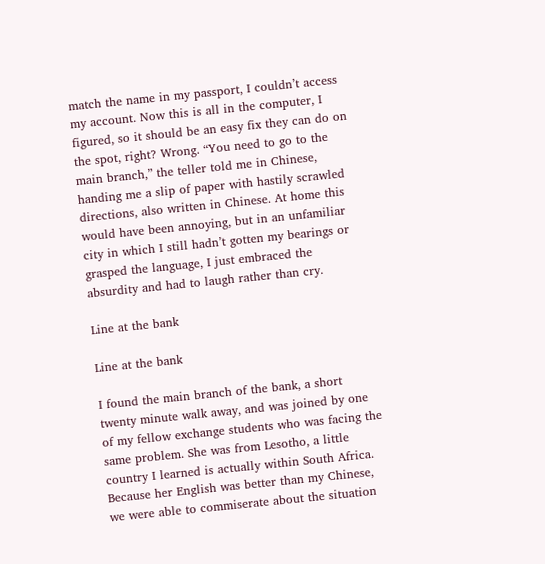match the name in my passport, I couldn’t access my account. Now this is all in the computer, I figured, so it should be an easy fix they can do on the spot, right? Wrong. “You need to go to the main branch,” the teller told me in Chinese, handing me a slip of paper with hastily scrawled directions, also written in Chinese. At home this would have been annoying, but in an unfamiliar city in which I still hadn’t gotten my bearings or grasped the language, I just embraced the absurdity and had to laugh rather than cry.

Line at the bank

Line at the bank

I found the main branch of the bank, a short twenty minute walk away, and was joined by one of my fellow exchange students who was facing the same problem. She was from Lesotho, a little country I learned is actually within South Africa. Because her English was better than my Chinese, we were able to commiserate about the situation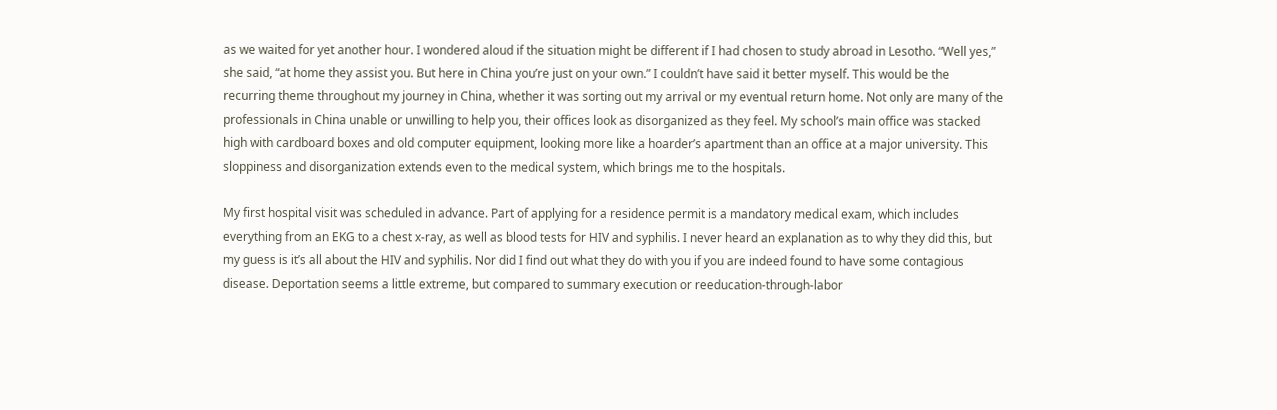as we waited for yet another hour. I wondered aloud if the situation might be different if I had chosen to study abroad in Lesotho. “Well yes,” she said, “at home they assist you. But here in China you’re just on your own.” I couldn’t have said it better myself. This would be the recurring theme throughout my journey in China, whether it was sorting out my arrival or my eventual return home. Not only are many of the professionals in China unable or unwilling to help you, their offices look as disorganized as they feel. My school’s main office was stacked high with cardboard boxes and old computer equipment, looking more like a hoarder’s apartment than an office at a major university. This sloppiness and disorganization extends even to the medical system, which brings me to the hospitals.

My first hospital visit was scheduled in advance. Part of applying for a residence permit is a mandatory medical exam, which includes everything from an EKG to a chest x-ray, as well as blood tests for HIV and syphilis. I never heard an explanation as to why they did this, but my guess is it’s all about the HIV and syphilis. Nor did I find out what they do with you if you are indeed found to have some contagious disease. Deportation seems a little extreme, but compared to summary execution or reeducation-through-labor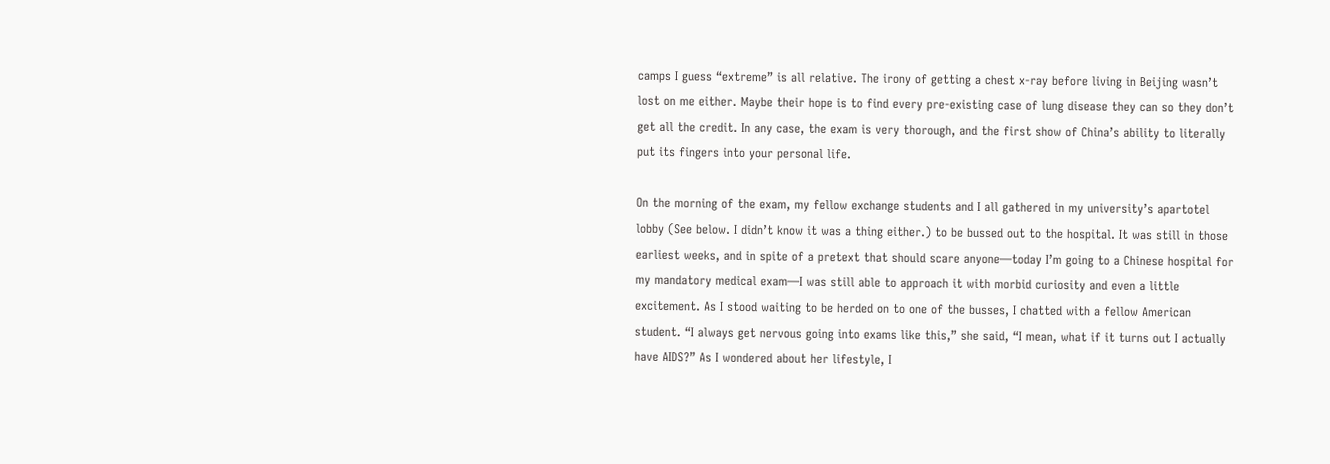camps I guess “extreme” is all relative. The irony of getting a chest x-ray before living in Beijing wasn’t lost on me either. Maybe their hope is to find every pre-existing case of lung disease they can so they don’t get all the credit. In any case, the exam is very thorough, and the first show of China’s ability to literally put its fingers into your personal life.

On the morning of the exam, my fellow exchange students and I all gathered in my university’s apartotel lobby (See below. I didn’t know it was a thing either.) to be bussed out to the hospital. It was still in those earliest weeks, and in spite of a pretext that should scare anyone—today I’m going to a Chinese hospital for my mandatory medical exam—I was still able to approach it with morbid curiosity and even a little excitement. As I stood waiting to be herded on to one of the busses, I chatted with a fellow American student. “I always get nervous going into exams like this,” she said, “I mean, what if it turns out I actually have AIDS?” As I wondered about her lifestyle, I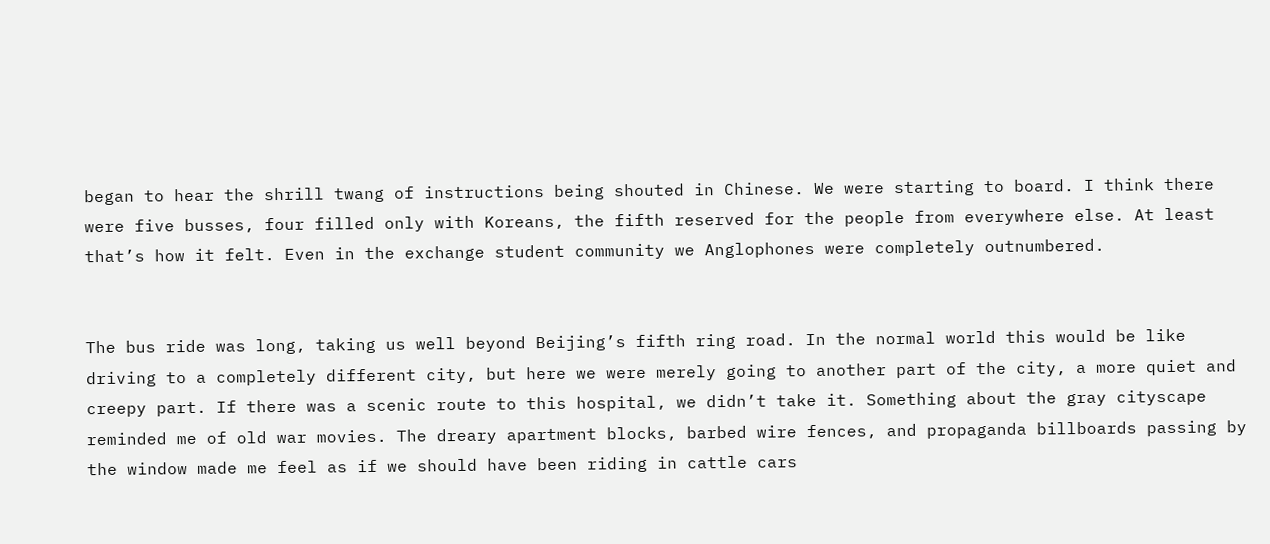began to hear the shrill twang of instructions being shouted in Chinese. We were starting to board. I think there were five busses, four filled only with Koreans, the fifth reserved for the people from everywhere else. At least that’s how it felt. Even in the exchange student community we Anglophones were completely outnumbered.


The bus ride was long, taking us well beyond Beijing’s fifth ring road. In the normal world this would be like driving to a completely different city, but here we were merely going to another part of the city, a more quiet and creepy part. If there was a scenic route to this hospital, we didn’t take it. Something about the gray cityscape reminded me of old war movies. The dreary apartment blocks, barbed wire fences, and propaganda billboards passing by the window made me feel as if we should have been riding in cattle cars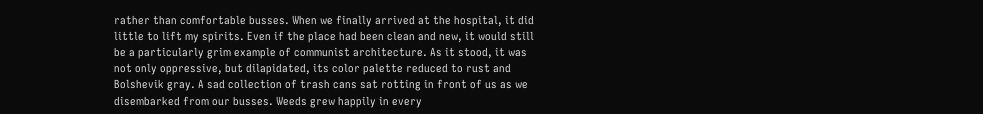rather than comfortable busses. When we finally arrived at the hospital, it did little to lift my spirits. Even if the place had been clean and new, it would still be a particularly grim example of communist architecture. As it stood, it was not only oppressive, but dilapidated, its color palette reduced to rust and Bolshevik gray. A sad collection of trash cans sat rotting in front of us as we disembarked from our busses. Weeds grew happily in every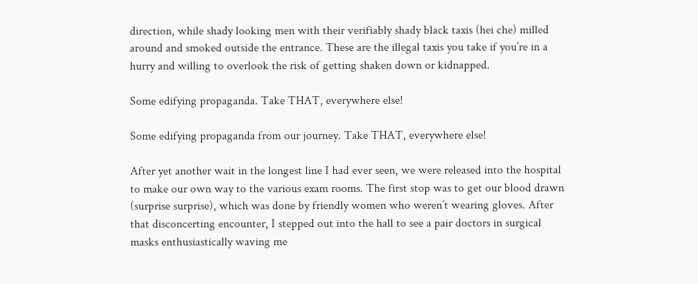direction, while shady looking men with their verifiably shady black taxis (hei che) milled around and smoked outside the entrance. These are the illegal taxis you take if you’re in a hurry and willing to overlook the risk of getting shaken down or kidnapped.

Some edifying propaganda. Take THAT, everywhere else!

Some edifying propaganda from our journey. Take THAT, everywhere else!

After yet another wait in the longest line I had ever seen, we were released into the hospital to make our own way to the various exam rooms. The first stop was to get our blood drawn (surprise surprise), which was done by friendly women who weren’t wearing gloves. After that disconcerting encounter, I stepped out into the hall to see a pair doctors in surgical masks enthusiastically waving me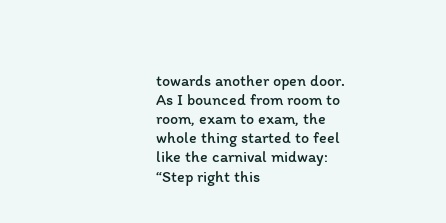towards another open door. As I bounced from room to room, exam to exam, the whole thing started to feel like the carnival midway: “Step right this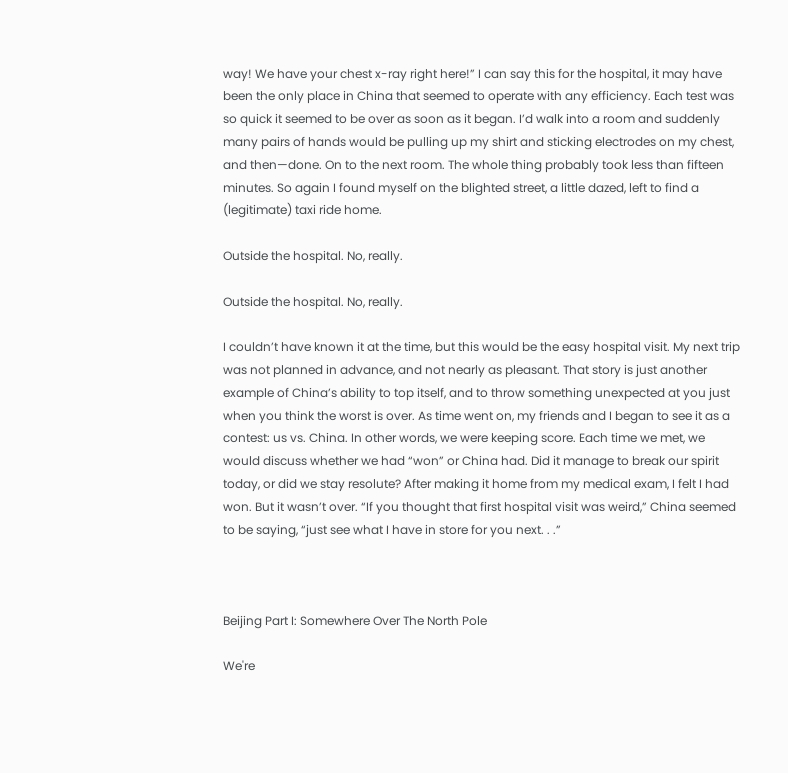way! We have your chest x-ray right here!” I can say this for the hospital, it may have been the only place in China that seemed to operate with any efficiency. Each test was so quick it seemed to be over as soon as it began. I’d walk into a room and suddenly many pairs of hands would be pulling up my shirt and sticking electrodes on my chest, and then—done. On to the next room. The whole thing probably took less than fifteen minutes. So again I found myself on the blighted street, a little dazed, left to find a (legitimate) taxi ride home.

Outside the hospital. No, really.

Outside the hospital. No, really.

I couldn’t have known it at the time, but this would be the easy hospital visit. My next trip was not planned in advance, and not nearly as pleasant. That story is just another example of China’s ability to top itself, and to throw something unexpected at you just when you think the worst is over. As time went on, my friends and I began to see it as a contest: us vs. China. In other words, we were keeping score. Each time we met, we would discuss whether we had “won” or China had. Did it manage to break our spirit today, or did we stay resolute? After making it home from my medical exam, I felt I had won. But it wasn’t over. “If you thought that first hospital visit was weird,” China seemed to be saying, “just see what I have in store for you next. . .”



Beijing Part I: Somewhere Over The North Pole

We're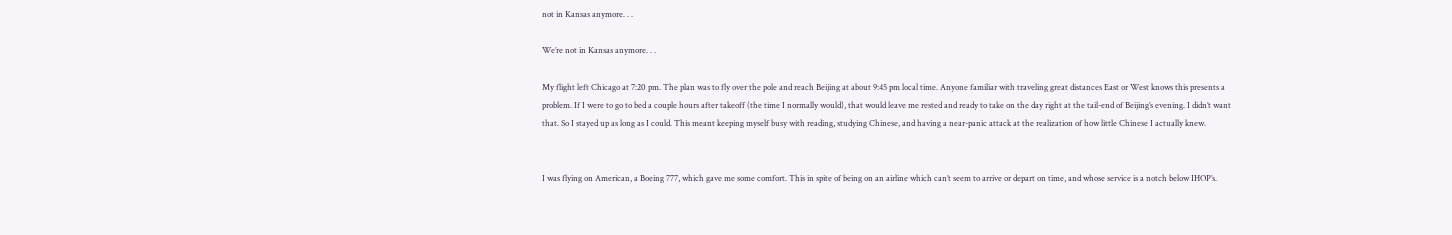not in Kansas anymore. . .

We’re not in Kansas anymore. . .

My flight left Chicago at 7:20 pm. The plan was to fly over the pole and reach Beijing at about 9:45 pm local time. Anyone familiar with traveling great distances East or West knows this presents a problem. If I were to go to bed a couple hours after takeoff (the time I normally would), that would leave me rested and ready to take on the day right at the tail-end of Beijing’s evening. I didn’t want that. So I stayed up as long as I could. This meant keeping myself busy with reading, studying Chinese, and having a near-panic attack at the realization of how little Chinese I actually knew.


I was flying on American, a Boeing 777, which gave me some comfort. This in spite of being on an airline which can’t seem to arrive or depart on time, and whose service is a notch below IHOP’s.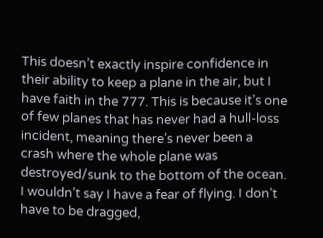This doesn’t exactly inspire confidence in their ability to keep a plane in the air, but I have faith in the 777. This is because it’s one of few planes that has never had a hull-loss incident, meaning there’s never been a crash where the whole plane was destroyed/sunk to the bottom of the ocean. I wouldn’t say I have a fear of flying. I don’t have to be dragged,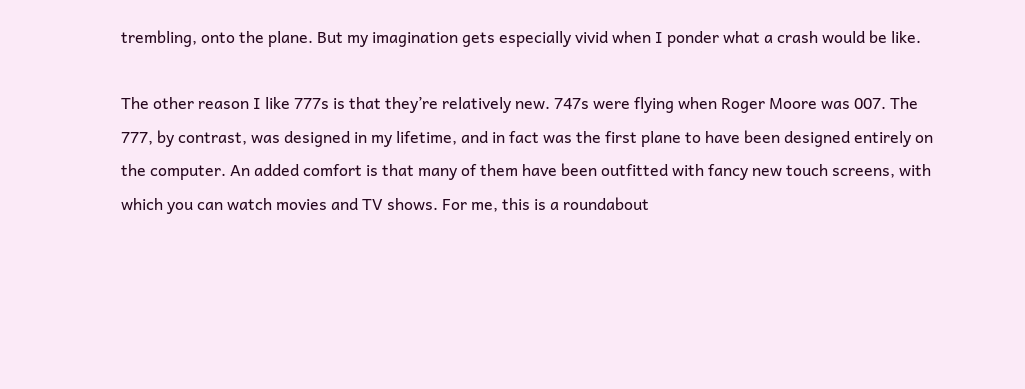trembling, onto the plane. But my imagination gets especially vivid when I ponder what a crash would be like.

The other reason I like 777s is that they’re relatively new. 747s were flying when Roger Moore was 007. The 777, by contrast, was designed in my lifetime, and in fact was the first plane to have been designed entirely on the computer. An added comfort is that many of them have been outfitted with fancy new touch screens, with which you can watch movies and TV shows. For me, this is a roundabout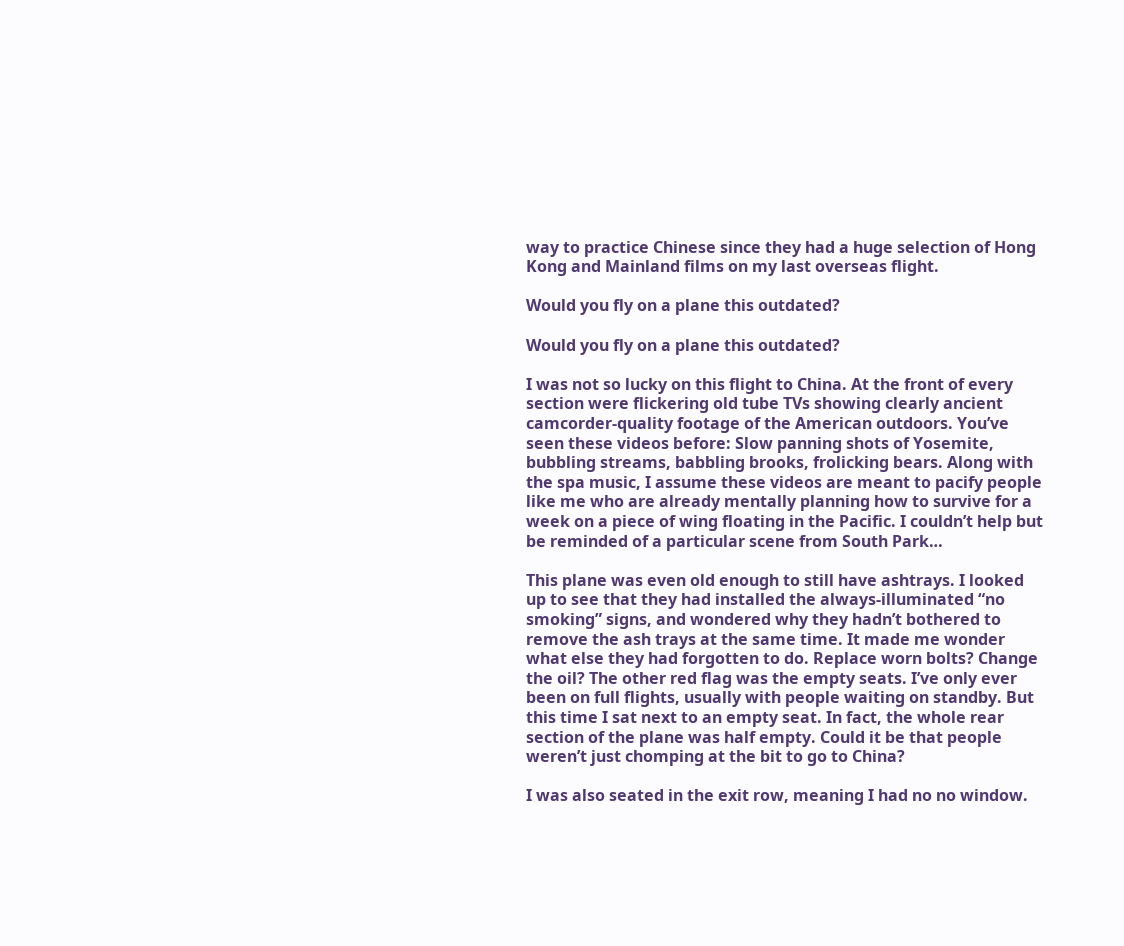way to practice Chinese since they had a huge selection of Hong Kong and Mainland films on my last overseas flight.

Would you fly on a plane this outdated?

Would you fly on a plane this outdated?

I was not so lucky on this flight to China. At the front of every section were flickering old tube TVs showing clearly ancient camcorder-quality footage of the American outdoors. You’ve seen these videos before: Slow panning shots of Yosemite, bubbling streams, babbling brooks, frolicking bears. Along with the spa music, I assume these videos are meant to pacify people like me who are already mentally planning how to survive for a week on a piece of wing floating in the Pacific. I couldn’t help but be reminded of a particular scene from South Park…

This plane was even old enough to still have ashtrays. I looked up to see that they had installed the always-illuminated “no smoking” signs, and wondered why they hadn’t bothered to remove the ash trays at the same time. It made me wonder what else they had forgotten to do. Replace worn bolts? Change the oil? The other red flag was the empty seats. I’ve only ever been on full flights, usually with people waiting on standby. But this time I sat next to an empty seat. In fact, the whole rear section of the plane was half empty. Could it be that people weren’t just chomping at the bit to go to China?

I was also seated in the exit row, meaning I had no no window.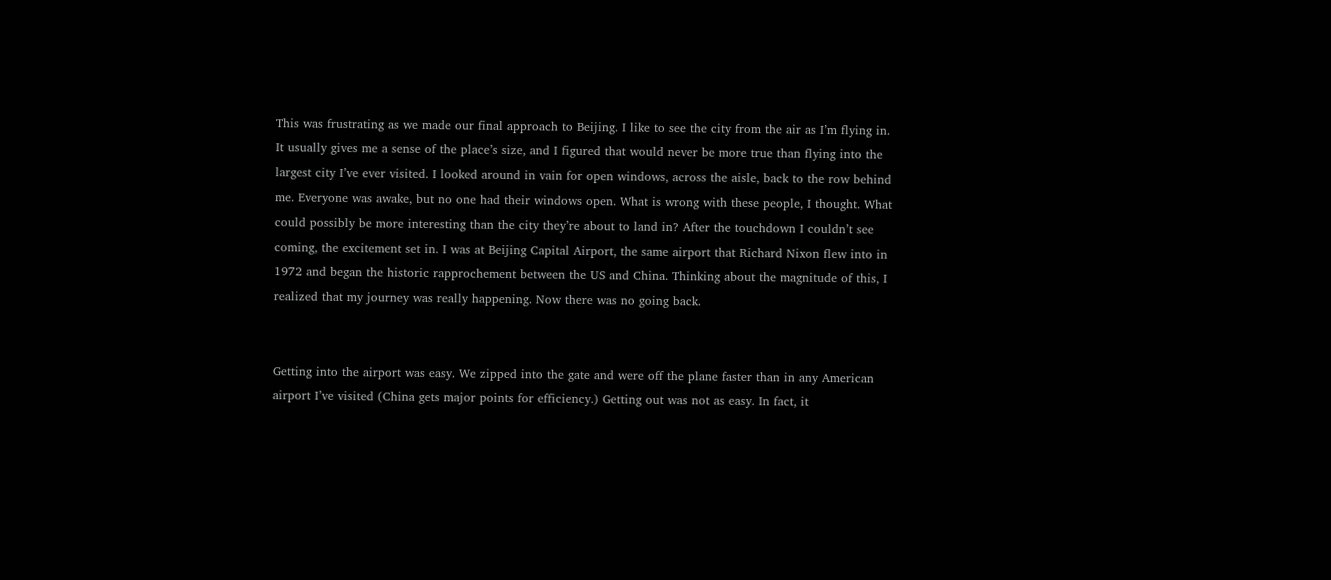This was frustrating as we made our final approach to Beijing. I like to see the city from the air as I’m flying in. It usually gives me a sense of the place’s size, and I figured that would never be more true than flying into the largest city I’ve ever visited. I looked around in vain for open windows, across the aisle, back to the row behind me. Everyone was awake, but no one had their windows open. What is wrong with these people, I thought. What could possibly be more interesting than the city they’re about to land in? After the touchdown I couldn’t see coming, the excitement set in. I was at Beijing Capital Airport, the same airport that Richard Nixon flew into in 1972 and began the historic rapprochement between the US and China. Thinking about the magnitude of this, I realized that my journey was really happening. Now there was no going back.


Getting into the airport was easy. We zipped into the gate and were off the plane faster than in any American airport I’ve visited (China gets major points for efficiency.) Getting out was not as easy. In fact, it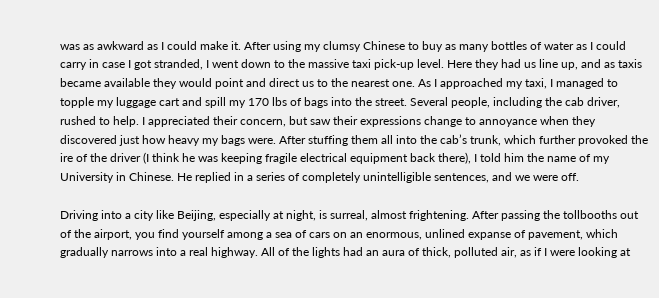was as awkward as I could make it. After using my clumsy Chinese to buy as many bottles of water as I could carry in case I got stranded, I went down to the massive taxi pick-up level. Here they had us line up, and as taxis became available they would point and direct us to the nearest one. As I approached my taxi, I managed to topple my luggage cart and spill my 170 lbs of bags into the street. Several people, including the cab driver, rushed to help. I appreciated their concern, but saw their expressions change to annoyance when they discovered just how heavy my bags were. After stuffing them all into the cab’s trunk, which further provoked the ire of the driver (I think he was keeping fragile electrical equipment back there), I told him the name of my University in Chinese. He replied in a series of completely unintelligible sentences, and we were off.

Driving into a city like Beijing, especially at night, is surreal, almost frightening. After passing the tollbooths out of the airport, you find yourself among a sea of cars on an enormous, unlined expanse of pavement, which gradually narrows into a real highway. All of the lights had an aura of thick, polluted air, as if I were looking at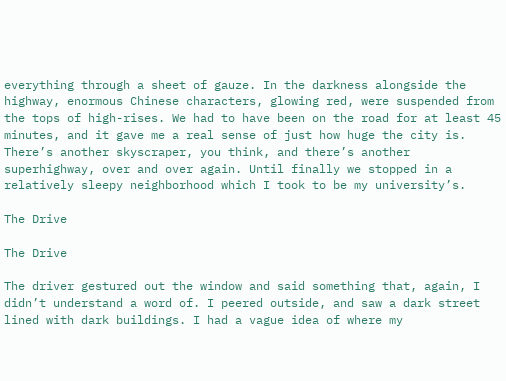everything through a sheet of gauze. In the darkness alongside the highway, enormous Chinese characters, glowing red, were suspended from the tops of high-rises. We had to have been on the road for at least 45 minutes, and it gave me a real sense of just how huge the city is. There’s another skyscraper, you think, and there’s another superhighway, over and over again. Until finally we stopped in a relatively sleepy neighborhood which I took to be my university’s.

The Drive

The Drive

The driver gestured out the window and said something that, again, I didn’t understand a word of. I peered outside, and saw a dark street lined with dark buildings. I had a vague idea of where my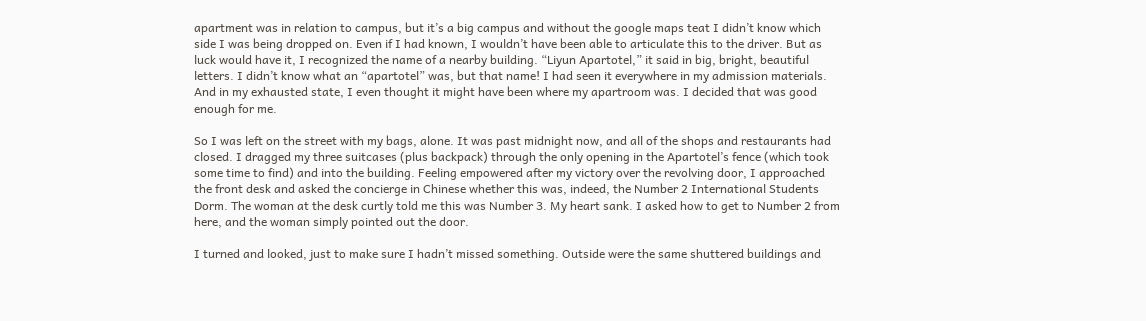apartment was in relation to campus, but it’s a big campus and without the google maps teat I didn’t know which side I was being dropped on. Even if I had known, I wouldn’t have been able to articulate this to the driver. But as luck would have it, I recognized the name of a nearby building. “Liyun Apartotel,” it said in big, bright, beautiful letters. I didn’t know what an “apartotel” was, but that name! I had seen it everywhere in my admission materials. And in my exhausted state, I even thought it might have been where my apartroom was. I decided that was good enough for me.

So I was left on the street with my bags, alone. It was past midnight now, and all of the shops and restaurants had closed. I dragged my three suitcases (plus backpack) through the only opening in the Apartotel’s fence (which took some time to find) and into the building. Feeling empowered after my victory over the revolving door, I approached the front desk and asked the concierge in Chinese whether this was, indeed, the Number 2 International Students Dorm. The woman at the desk curtly told me this was Number 3. My heart sank. I asked how to get to Number 2 from here, and the woman simply pointed out the door.

I turned and looked, just to make sure I hadn’t missed something. Outside were the same shuttered buildings and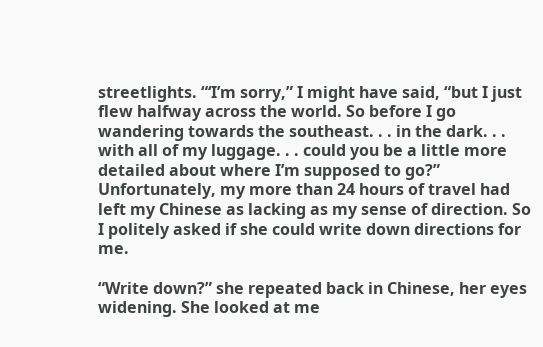streetlights. “‘I’m sorry,” I might have said, “but I just flew halfway across the world. So before I go wandering towards the southeast. . . in the dark. . . with all of my luggage. . . could you be a little more detailed about where I’m supposed to go?” Unfortunately, my more than 24 hours of travel had left my Chinese as lacking as my sense of direction. So I politely asked if she could write down directions for me.

“Write down?” she repeated back in Chinese, her eyes widening. She looked at me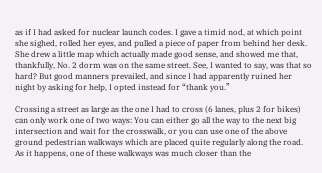as if I had asked for nuclear launch codes. I gave a timid nod, at which point she sighed, rolled her eyes, and pulled a piece of paper from behind her desk. She drew a little map which actually made good sense, and showed me that, thankfully, No. 2 dorm was on the same street. See, I wanted to say, was that so hard? But good manners prevailed, and since I had apparently ruined her night by asking for help, I opted instead for “thank you.”

Crossing a street as large as the one I had to cross (6 lanes, plus 2 for bikes) can only work one of two ways: You can either go all the way to the next big intersection and wait for the crosswalk, or you can use one of the above ground pedestrian walkways which are placed quite regularly along the road. As it happens, one of these walkways was much closer than the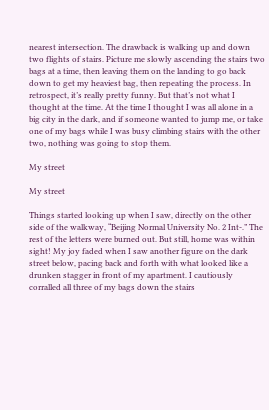nearest intersection. The drawback is walking up and down two flights of stairs. Picture me slowly ascending the stairs two bags at a time, then leaving them on the landing to go back down to get my heaviest bag, then repeating the process. In retrospect, it’s really pretty funny. But that’s not what I thought at the time. At the time I thought I was all alone in a big city in the dark, and if someone wanted to jump me, or take one of my bags while I was busy climbing stairs with the other two, nothing was going to stop them.

My street

My street

Things started looking up when I saw, directly on the other side of the walkway, “Beijing Normal University No. 2 Int-.” The rest of the letters were burned out. But still, home was within sight! My joy faded when I saw another figure on the dark street below, pacing back and forth with what looked like a drunken stagger in front of my apartment. I cautiously corralled all three of my bags down the stairs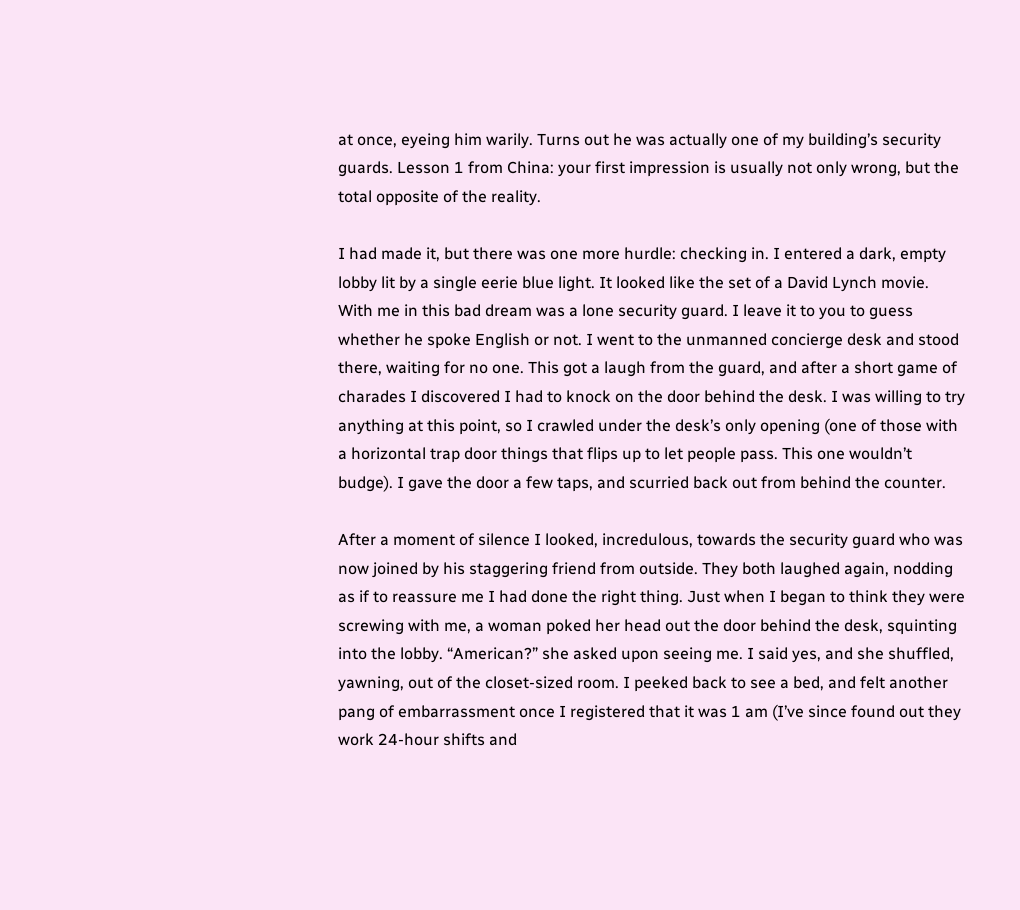at once, eyeing him warily. Turns out he was actually one of my building’s security guards. Lesson 1 from China: your first impression is usually not only wrong, but the total opposite of the reality.

I had made it, but there was one more hurdle: checking in. I entered a dark, empty lobby lit by a single eerie blue light. It looked like the set of a David Lynch movie. With me in this bad dream was a lone security guard. I leave it to you to guess whether he spoke English or not. I went to the unmanned concierge desk and stood there, waiting for no one. This got a laugh from the guard, and after a short game of charades I discovered I had to knock on the door behind the desk. I was willing to try anything at this point, so I crawled under the desk’s only opening (one of those with a horizontal trap door things that flips up to let people pass. This one wouldn’t budge). I gave the door a few taps, and scurried back out from behind the counter.

After a moment of silence I looked, incredulous, towards the security guard who was now joined by his staggering friend from outside. They both laughed again, nodding as if to reassure me I had done the right thing. Just when I began to think they were screwing with me, a woman poked her head out the door behind the desk, squinting into the lobby. “American?” she asked upon seeing me. I said yes, and she shuffled, yawning, out of the closet-sized room. I peeked back to see a bed, and felt another pang of embarrassment once I registered that it was 1 am (I’ve since found out they work 24-hour shifts and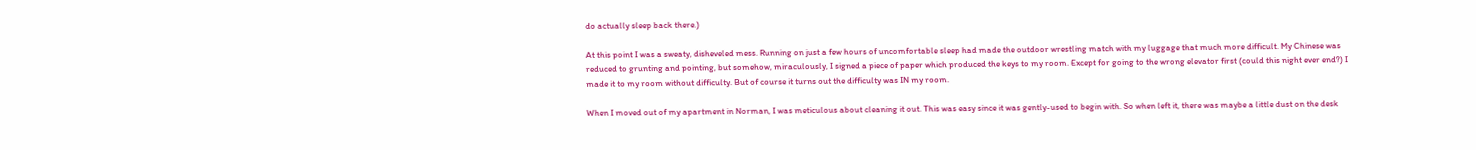do actually sleep back there.)

At this point I was a sweaty, disheveled mess. Running on just a few hours of uncomfortable sleep had made the outdoor wrestling match with my luggage that much more difficult. My Chinese was reduced to grunting and pointing, but somehow, miraculously, I signed a piece of paper which produced the keys to my room. Except for going to the wrong elevator first (could this night ever end?) I made it to my room without difficulty. But of course it turns out the difficulty was IN my room.

When I moved out of my apartment in Norman, I was meticulous about cleaning it out. This was easy since it was gently-used to begin with. So when left it, there was maybe a little dust on the desk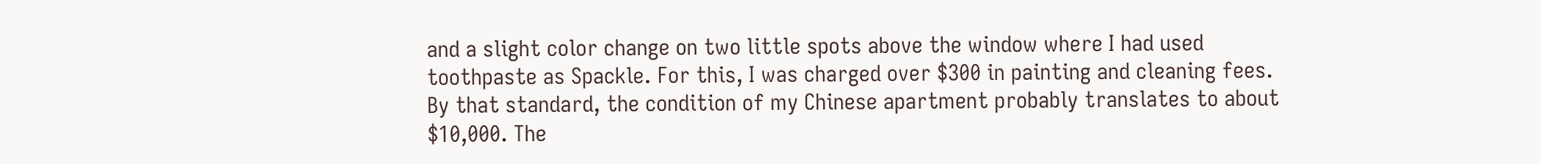and a slight color change on two little spots above the window where I had used toothpaste as Spackle. For this, I was charged over $300 in painting and cleaning fees. By that standard, the condition of my Chinese apartment probably translates to about $10,000. The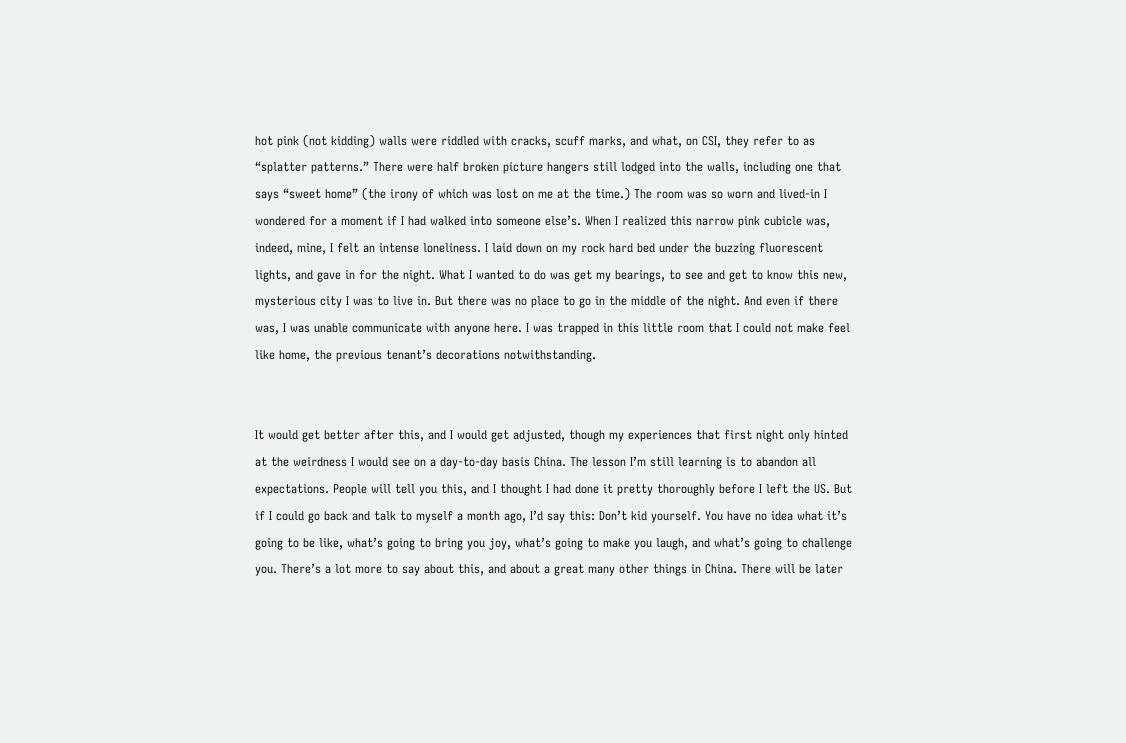hot pink (not kidding) walls were riddled with cracks, scuff marks, and what, on CSI, they refer to as “splatter patterns.” There were half broken picture hangers still lodged into the walls, including one that says “sweet home” (the irony of which was lost on me at the time.) The room was so worn and lived-in I wondered for a moment if I had walked into someone else’s. When I realized this narrow pink cubicle was, indeed, mine, I felt an intense loneliness. I laid down on my rock hard bed under the buzzing fluorescent lights, and gave in for the night. What I wanted to do was get my bearings, to see and get to know this new, mysterious city I was to live in. But there was no place to go in the middle of the night. And even if there was, I was unable communicate with anyone here. I was trapped in this little room that I could not make feel like home, the previous tenant’s decorations notwithstanding.


It would get better after this, and I would get adjusted, though my experiences that first night only hinted at the weirdness I would see on a day-to-day basis China. The lesson I’m still learning is to abandon all expectations. People will tell you this, and I thought I had done it pretty thoroughly before I left the US. But if I could go back and talk to myself a month ago, I’d say this: Don’t kid yourself. You have no idea what it’s going to be like, what’s going to bring you joy, what’s going to make you laugh, and what’s going to challenge you. There’s a lot more to say about this, and about a great many other things in China. There will be later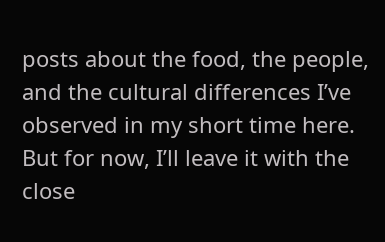posts about the food, the people, and the cultural differences I’ve observed in my short time here. But for now, I’ll leave it with the close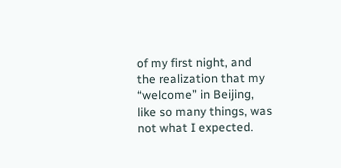of my first night, and the realization that my “welcome” in Beijing, like so many things, was not what I expected.